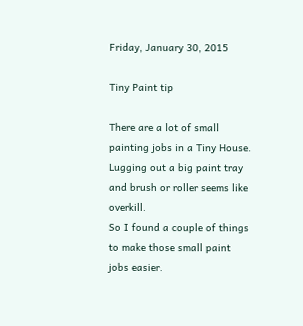Friday, January 30, 2015

Tiny Paint tip

There are a lot of small painting jobs in a Tiny House. Lugging out a big paint tray and brush or roller seems like overkill.
So I found a couple of things to make those small paint jobs easier.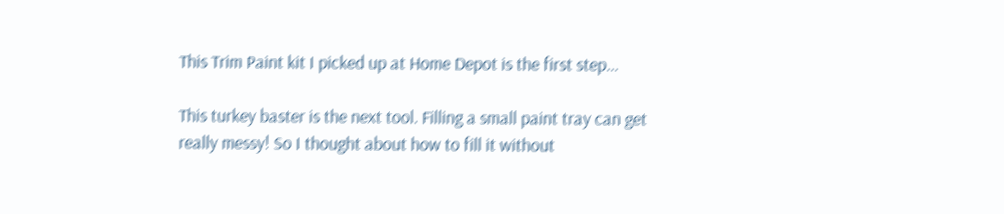This Trim Paint kit I picked up at Home Depot is the first step...

This turkey baster is the next tool. Filling a small paint tray can get really messy! So I thought about how to fill it without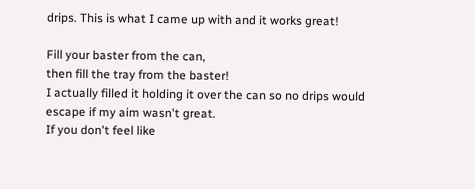drips. This is what I came up with and it works great!

Fill your baster from the can,
then fill the tray from the baster!
I actually filled it holding it over the can so no drips would escape if my aim wasn't great.
If you don't feel like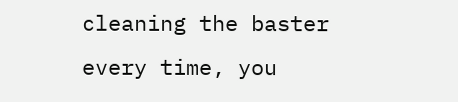cleaning the baster every time, you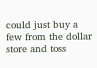could just buy a few from the dollar store and toss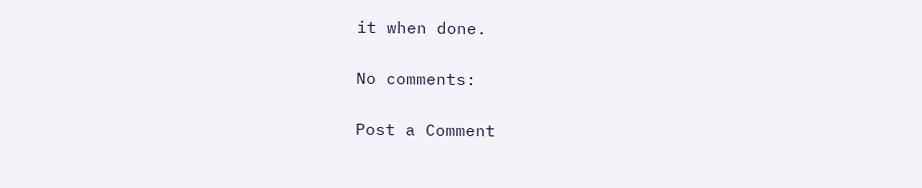it when done.

No comments:

Post a Comment